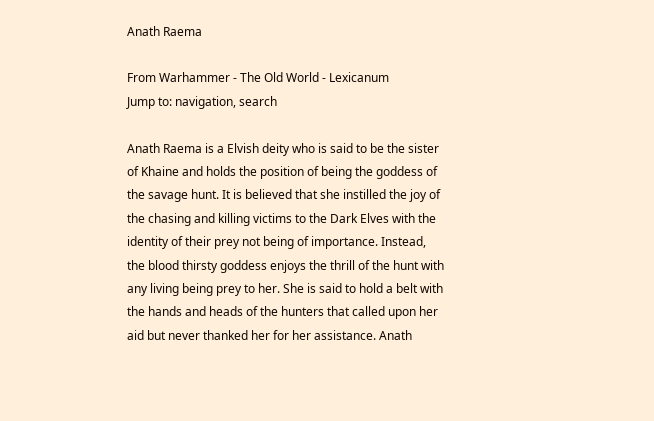Anath Raema

From Warhammer - The Old World - Lexicanum
Jump to: navigation, search

Anath Raema is a Elvish deity who is said to be the sister of Khaine and holds the position of being the goddess of the savage hunt. It is believed that she instilled the joy of the chasing and killing victims to the Dark Elves with the identity of their prey not being of importance. Instead, the blood thirsty goddess enjoys the thrill of the hunt with any living being prey to her. She is said to hold a belt with the hands and heads of the hunters that called upon her aid but never thanked her for her assistance. Anath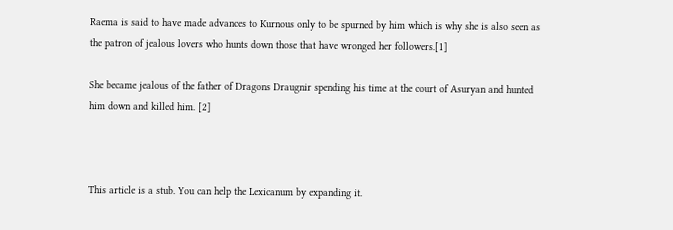Raema is said to have made advances to Kurnous only to be spurned by him which is why she is also seen as the patron of jealous lovers who hunts down those that have wronged her followers.[1]

She became jealous of the father of Dragons Draugnir spending his time at the court of Asuryan and hunted him down and killed him. [2]



This article is a stub. You can help the Lexicanum by expanding it.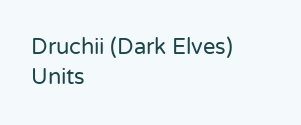Druchii (Dark Elves)
Units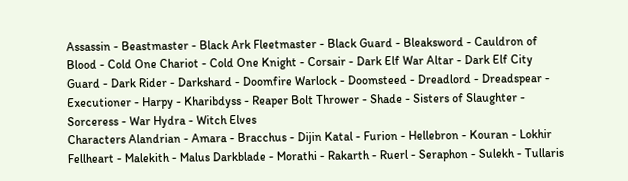Assassin - Beastmaster - Black Ark Fleetmaster - Black Guard - Bleaksword - Cauldron of Blood - Cold One Chariot - Cold One Knight - Corsair - Dark Elf War Altar - Dark Elf City Guard - Dark Rider - Darkshard - Doomfire Warlock - Doomsteed - Dreadlord - Dreadspear - Executioner - Harpy - Kharibdyss - Reaper Bolt Thrower - Shade - Sisters of Slaughter - Sorceress - War Hydra - Witch Elves
Characters Alandrian - Amara - Bracchus - Dijin Katal - Furion - Hellebron - Kouran - Lokhir Fellheart - Malekith - Malus Darkblade - Morathi - Rakarth - Ruerl - Seraphon - Sulekh - Tullaris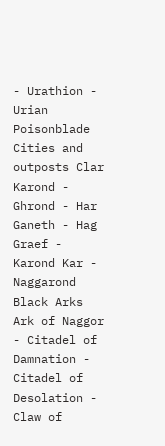- Urathion - Urian Poisonblade
Cities and outposts Clar Karond - Ghrond - Har Ganeth - Hag Graef - Karond Kar - Naggarond
Black Arks Ark of Naggor - Citadel of Damnation - Citadel of Desolation - Claw of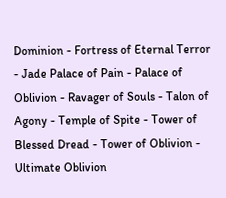Dominion - Fortress of Eternal Terror - Jade Palace of Pain - Palace of Oblivion - Ravager of Souls - Talon of Agony - Temple of Spite - Tower of Blessed Dread - Tower of Oblivion - Ultimate Oblivion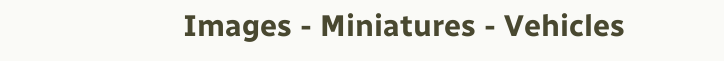Images - Miniatures - Vehicles